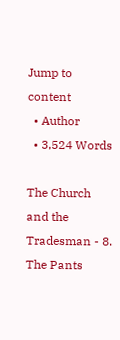Jump to content
  • Author
  • 3,524 Words

The Church and the Tradesman - 8. The Pants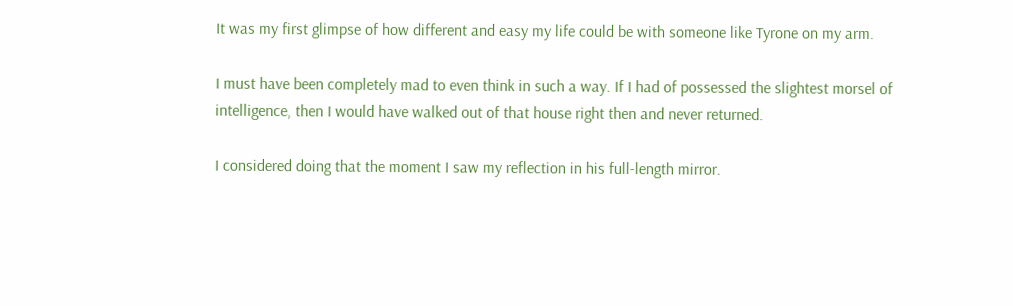It was my first glimpse of how different and easy my life could be with someone like Tyrone on my arm.

I must have been completely mad to even think in such a way. If I had of possessed the slightest morsel of intelligence, then I would have walked out of that house right then and never returned.

I considered doing that the moment I saw my reflection in his full-length mirror.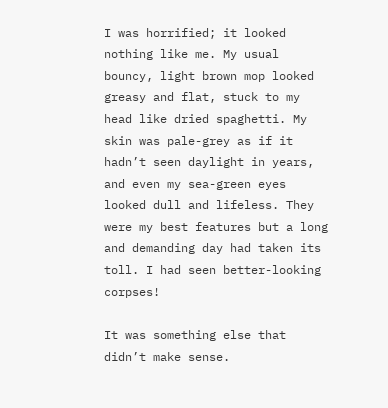I was horrified; it looked nothing like me. My usual bouncy, light brown mop looked greasy and flat, stuck to my head like dried spaghetti. My skin was pale-grey as if it hadn’t seen daylight in years, and even my sea-green eyes looked dull and lifeless. They were my best features but a long and demanding day had taken its toll. I had seen better-looking corpses!

It was something else that didn’t make sense.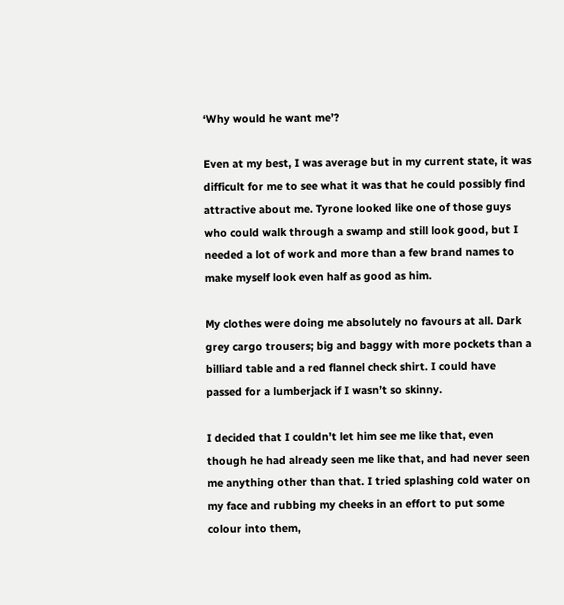‘Why would he want me’?

Even at my best, I was average but in my current state, it was difficult for me to see what it was that he could possibly find attractive about me. Tyrone looked like one of those guys who could walk through a swamp and still look good, but I needed a lot of work and more than a few brand names to make myself look even half as good as him.

My clothes were doing me absolutely no favours at all. Dark grey cargo trousers; big and baggy with more pockets than a billiard table and a red flannel check shirt. I could have passed for a lumberjack if I wasn’t so skinny.

I decided that I couldn’t let him see me like that, even though he had already seen me like that, and had never seen me anything other than that. I tried splashing cold water on my face and rubbing my cheeks in an effort to put some colour into them,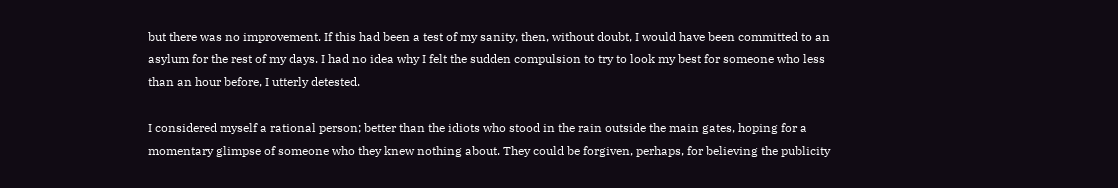but there was no improvement. If this had been a test of my sanity, then, without doubt, I would have been committed to an asylum for the rest of my days. I had no idea why I felt the sudden compulsion to try to look my best for someone who less than an hour before, I utterly detested.

I considered myself a rational person; better than the idiots who stood in the rain outside the main gates, hoping for a momentary glimpse of someone who they knew nothing about. They could be forgiven, perhaps, for believing the publicity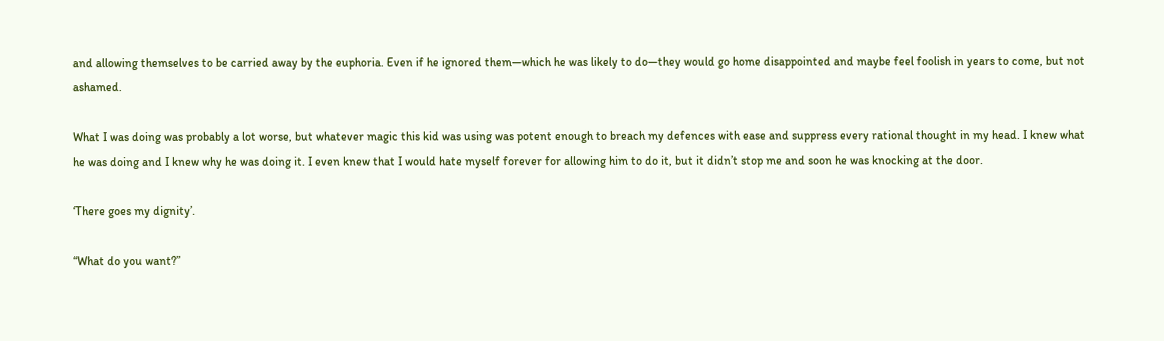and allowing themselves to be carried away by the euphoria. Even if he ignored them—which he was likely to do—they would go home disappointed and maybe feel foolish in years to come, but not ashamed.

What I was doing was probably a lot worse, but whatever magic this kid was using was potent enough to breach my defences with ease and suppress every rational thought in my head. I knew what he was doing and I knew why he was doing it. I even knew that I would hate myself forever for allowing him to do it, but it didn’t stop me and soon he was knocking at the door.

‘There goes my dignity’.

“What do you want?”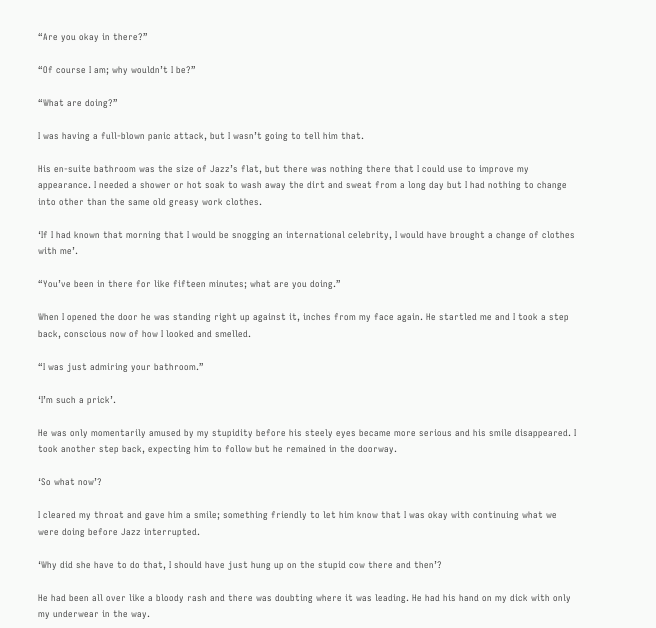“Are you okay in there?”

“Of course I am; why wouldn’t I be?”

“What are doing?”

I was having a full-blown panic attack, but I wasn’t going to tell him that.

His en-suite bathroom was the size of Jazz’s flat, but there was nothing there that I could use to improve my appearance. I needed a shower or hot soak to wash away the dirt and sweat from a long day but I had nothing to change into other than the same old greasy work clothes.

‘If I had known that morning that I would be snogging an international celebrity, I would have brought a change of clothes with me’.

“You’ve been in there for like fifteen minutes; what are you doing.”

When I opened the door he was standing right up against it, inches from my face again. He startled me and I took a step back, conscious now of how I looked and smelled.

“I was just admiring your bathroom.”

‘I’m such a prick’.

He was only momentarily amused by my stupidity before his steely eyes became more serious and his smile disappeared. I took another step back, expecting him to follow but he remained in the doorway.

‘So what now’?

I cleared my throat and gave him a smile; something friendly to let him know that I was okay with continuing what we were doing before Jazz interrupted.

‘Why did she have to do that, I should have just hung up on the stupid cow there and then’?

He had been all over like a bloody rash and there was doubting where it was leading. He had his hand on my dick with only my underwear in the way.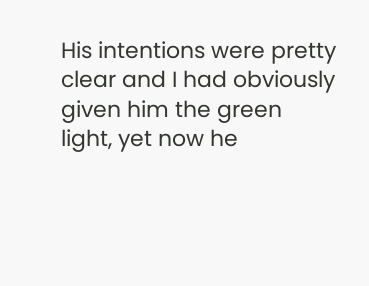His intentions were pretty clear and I had obviously given him the green light, yet now he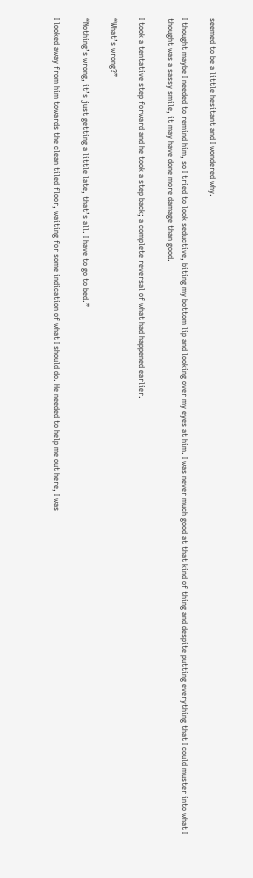seemed to be a little hesitant and I wondered why.

I thought maybe I needed to remind him, so I tried to look seductive, biting my bottom lip and looking over my eyes at him. I was never much good at that kind of thing and despite putting everything that I could muster into what I thought was a sassy smile, it may have done more damage than good.

I took a tentative step forward and he took a step back; a complete reversal of what had happened earlier.

“What’s wrong?”

“Nothing’s wrong, it’s just getting a little late, that’s all. I have to go to bed.”

I looked away from him towards the clean tiled floor, waiting for some indication of what I should do. He needed to help me out here, I was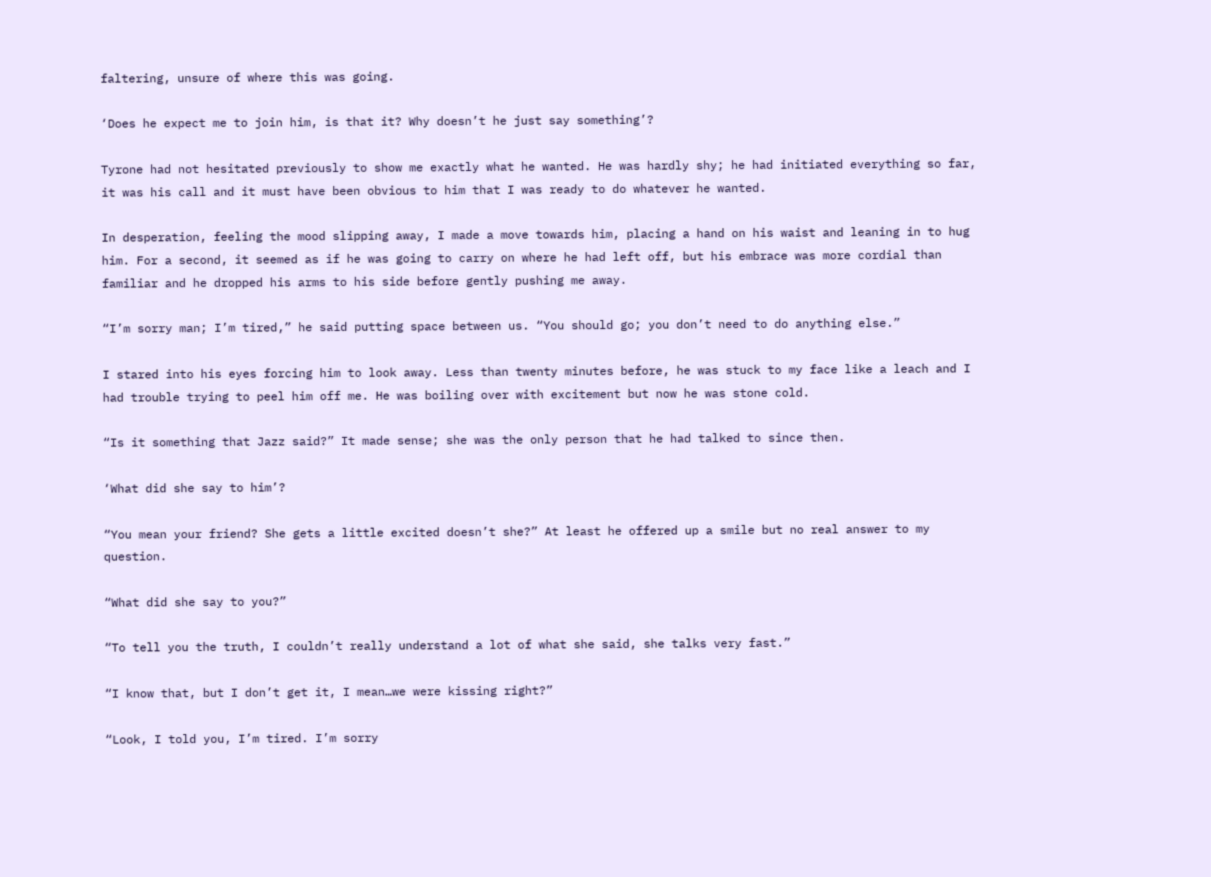faltering, unsure of where this was going.

‘Does he expect me to join him, is that it? Why doesn’t he just say something’?

Tyrone had not hesitated previously to show me exactly what he wanted. He was hardly shy; he had initiated everything so far, it was his call and it must have been obvious to him that I was ready to do whatever he wanted.

In desperation, feeling the mood slipping away, I made a move towards him, placing a hand on his waist and leaning in to hug him. For a second, it seemed as if he was going to carry on where he had left off, but his embrace was more cordial than familiar and he dropped his arms to his side before gently pushing me away.

“I’m sorry man; I’m tired,” he said putting space between us. “You should go; you don’t need to do anything else.”

I stared into his eyes forcing him to look away. Less than twenty minutes before, he was stuck to my face like a leach and I had trouble trying to peel him off me. He was boiling over with excitement but now he was stone cold.

“Is it something that Jazz said?” It made sense; she was the only person that he had talked to since then.

‘What did she say to him’?

“You mean your friend? She gets a little excited doesn’t she?” At least he offered up a smile but no real answer to my question.

“What did she say to you?”

“To tell you the truth, I couldn’t really understand a lot of what she said, she talks very fast.”

“I know that, but I don’t get it, I mean…we were kissing right?”

“Look, I told you, I’m tired. I’m sorry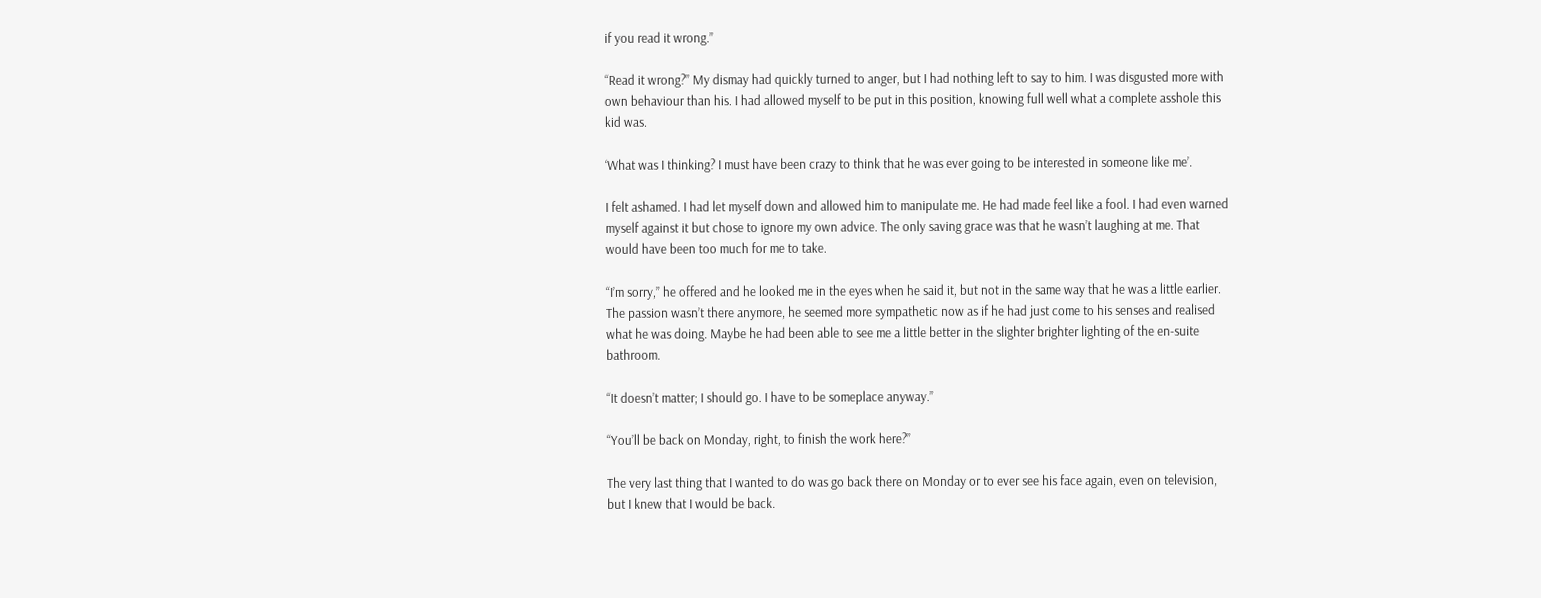if you read it wrong.”

“Read it wrong?” My dismay had quickly turned to anger, but I had nothing left to say to him. I was disgusted more with own behaviour than his. I had allowed myself to be put in this position, knowing full well what a complete asshole this kid was.

‘What was I thinking? I must have been crazy to think that he was ever going to be interested in someone like me’.

I felt ashamed. I had let myself down and allowed him to manipulate me. He had made feel like a fool. I had even warned myself against it but chose to ignore my own advice. The only saving grace was that he wasn’t laughing at me. That would have been too much for me to take.

“I’m sorry,” he offered and he looked me in the eyes when he said it, but not in the same way that he was a little earlier. The passion wasn’t there anymore, he seemed more sympathetic now as if he had just come to his senses and realised what he was doing. Maybe he had been able to see me a little better in the slighter brighter lighting of the en-suite bathroom.

“It doesn’t matter; I should go. I have to be someplace anyway.”

“You’ll be back on Monday, right, to finish the work here?”

The very last thing that I wanted to do was go back there on Monday or to ever see his face again, even on television, but I knew that I would be back.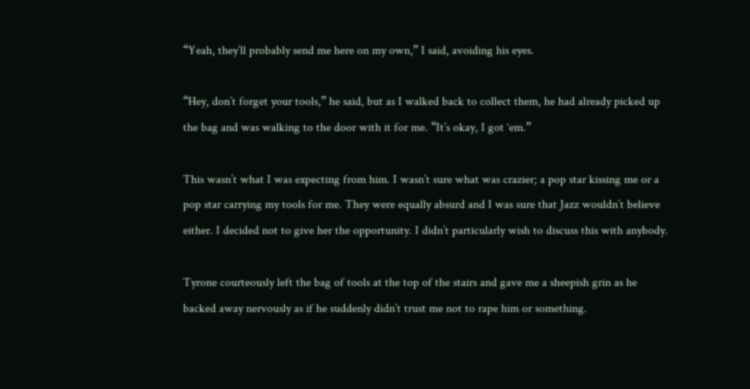“Yeah, they’ll probably send me here on my own,” I said, avoiding his eyes.

“Hey, don’t forget your tools,” he said, but as I walked back to collect them, he had already picked up the bag and was walking to the door with it for me. “It’s okay, I got ‘em.”

This wasn’t what I was expecting from him. I wasn’t sure what was crazier; a pop star kissing me or a pop star carrying my tools for me. They were equally absurd and I was sure that Jazz wouldn’t believe either. I decided not to give her the opportunity. I didn’t particularly wish to discuss this with anybody.

Tyrone courteously left the bag of tools at the top of the stairs and gave me a sheepish grin as he backed away nervously as if he suddenly didn’t trust me not to rape him or something.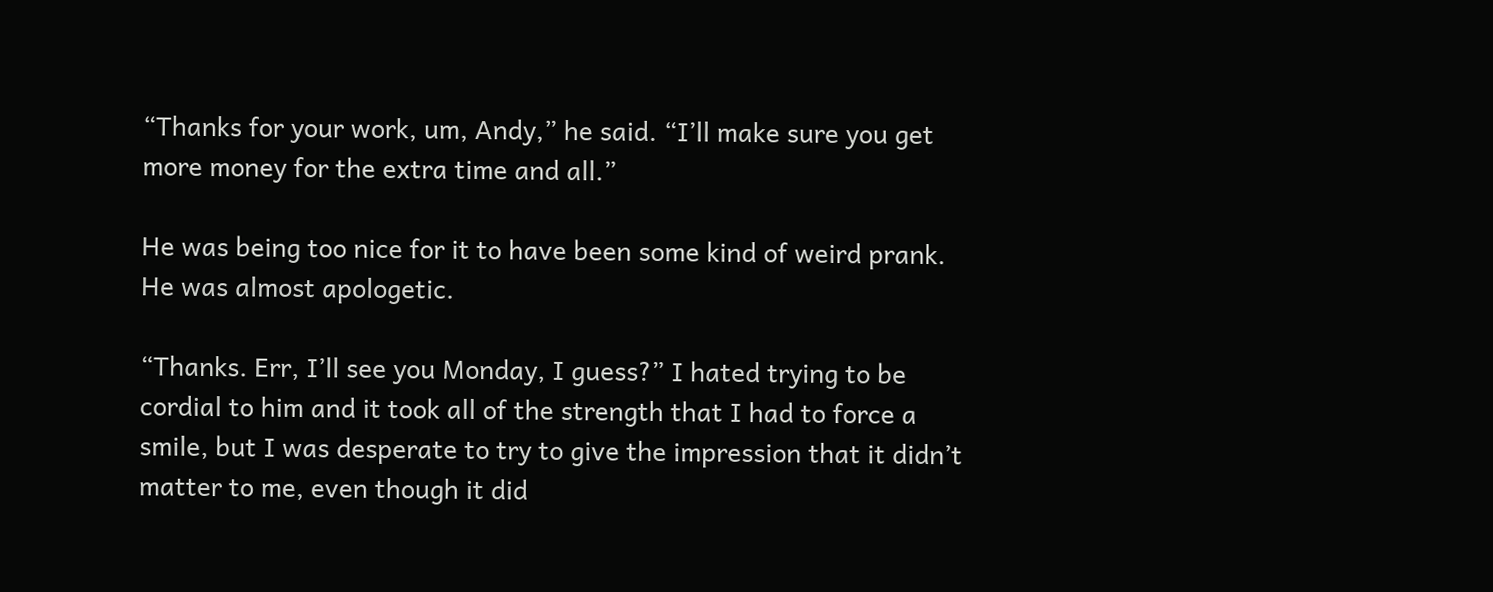“Thanks for your work, um, Andy,” he said. “I’ll make sure you get more money for the extra time and all.”

He was being too nice for it to have been some kind of weird prank. He was almost apologetic.

“Thanks. Err, I’ll see you Monday, I guess?” I hated trying to be cordial to him and it took all of the strength that I had to force a smile, but I was desperate to try to give the impression that it didn’t matter to me, even though it did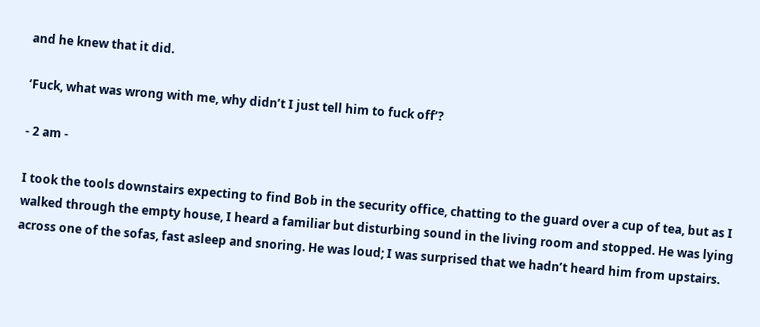and he knew that it did.

‘Fuck, what was wrong with me, why didn’t I just tell him to fuck off’?

- 2 am -

I took the tools downstairs expecting to find Bob in the security office, chatting to the guard over a cup of tea, but as I walked through the empty house, I heard a familiar but disturbing sound in the living room and stopped. He was lying across one of the sofas, fast asleep and snoring. He was loud; I was surprised that we hadn’t heard him from upstairs.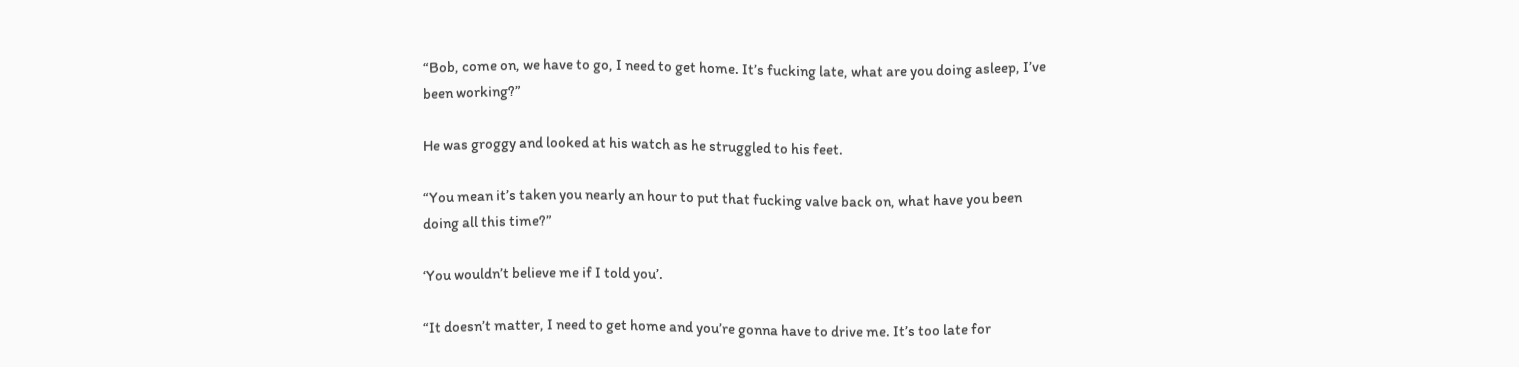“Bob, come on, we have to go, I need to get home. It’s fucking late, what are you doing asleep, I’ve been working?”

He was groggy and looked at his watch as he struggled to his feet.

“You mean it’s taken you nearly an hour to put that fucking valve back on, what have you been doing all this time?”

‘You wouldn’t believe me if I told you’.

“It doesn’t matter, I need to get home and you’re gonna have to drive me. It’s too late for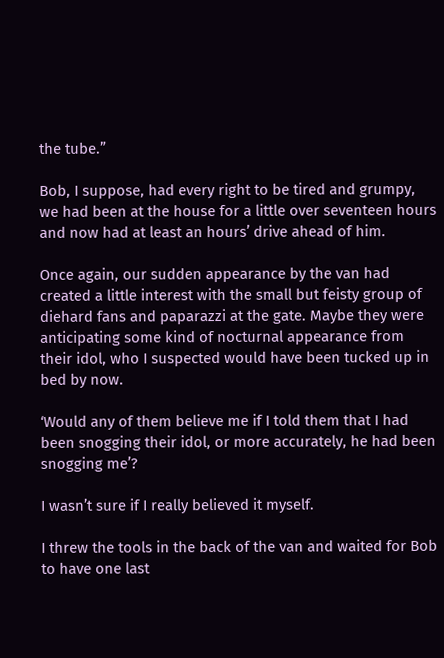the tube.”

Bob, I suppose, had every right to be tired and grumpy, we had been at the house for a little over seventeen hours and now had at least an hours’ drive ahead of him.

Once again, our sudden appearance by the van had created a little interest with the small but feisty group of diehard fans and paparazzi at the gate. Maybe they were anticipating some kind of nocturnal appearance from their idol, who I suspected would have been tucked up in bed by now.

‘Would any of them believe me if I told them that I had been snogging their idol, or more accurately, he had been snogging me’?

I wasn’t sure if I really believed it myself.

I threw the tools in the back of the van and waited for Bob to have one last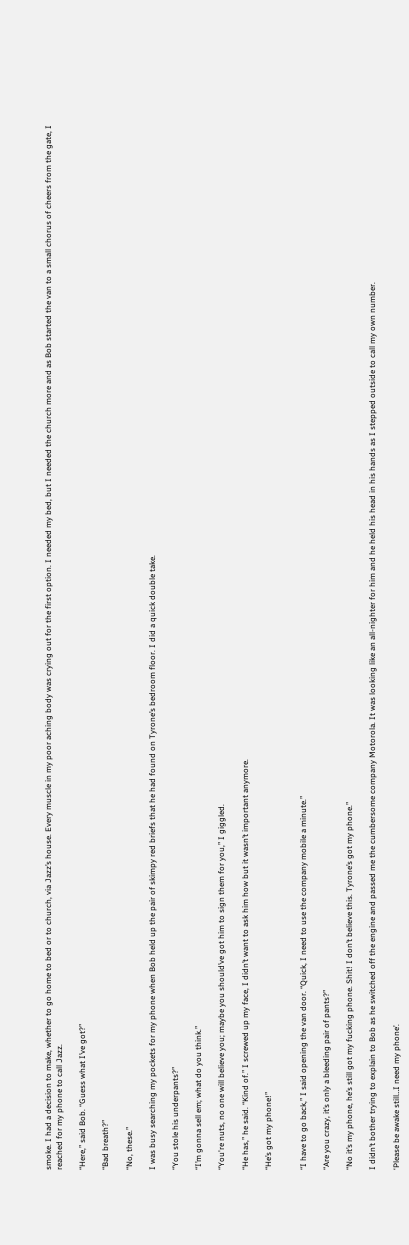smoke. I had a decision to make, whether to go home to bed or to church, via Jazz’s house. Every muscle in my poor aching body was crying out for the first option. I needed my bed, but I needed the church more and as Bob started the van to a small chorus of cheers from the gate, I reached for my phone to call Jazz.

“Here,” said Bob. “Guess what I’ve got?”

“Bad breath?”

“No, these.”

I was busy searching my pockets for my phone when Bob held up the pair of skimpy red briefs that he had found on Tyrone’s bedroom floor. I did a quick double take.

“You stole his underpants?”

“I’m gonna sell em; what do you think.”

“You're nuts, no one will believe you; maybe you should’ve got him to sign them for you,” I giggled.

“He has,” he said. “Kind of.” I screwed up my face, I didn’t want to ask him how but it wasn’t important anymore.

“He’s got my phone!”


“I have to go back,” I said opening the van door. “Quick, I need to use the company mobile a minute.”

“Are you crazy, it’s only a bleeding pair of pants?”

“No it’s my phone, he’s still got my fucking phone. Shit! I don’t believe this. Tyrone’s got my phone.”

I didn’t bother trying to explain to Bob as he switched off the engine and passed me the cumbersome company Motorola. It was looking like an all-nighter for him and he held his head in his hands as I stepped outside to call my own number.

‘Please be awake still…I need my phone’.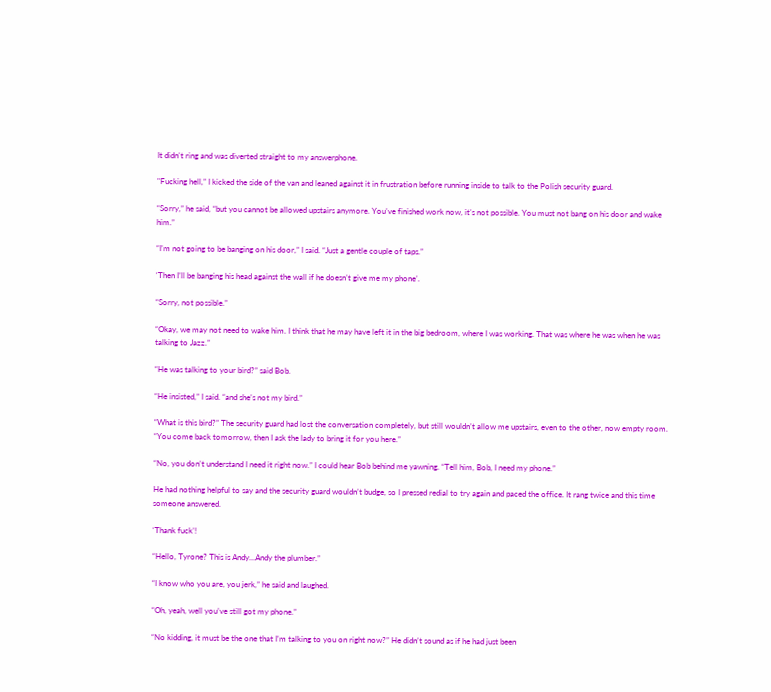It didn’t ring and was diverted straight to my answerphone.

"Fucking hell,” I kicked the side of the van and leaned against it in frustration before running inside to talk to the Polish security guard.

“Sorry,” he said, “but you cannot be allowed upstairs anymore. You’ve finished work now, it’s not possible. You must not bang on his door and wake him.”

“I’m not going to be banging on his door,” I said. “Just a gentle couple of taps.”

‘Then I’ll be banging his head against the wall if he doesn’t give me my phone’.

“Sorry, not possible.”

“Okay, we may not need to wake him. I think that he may have left it in the big bedroom, where I was working. That was where he was when he was talking to Jazz.”

“He was talking to your bird?” said Bob.

“He insisted,” I said. “and she’s not my bird.”

“What is this bird?” The security guard had lost the conversation completely, but still wouldn’t allow me upstairs, even to the other, now empty room. “You come back tomorrow, then I ask the lady to bring it for you here.”

“No, you don’t understand I need it right now.” I could hear Bob behind me yawning. “Tell him, Bob, I need my phone.”

He had nothing helpful to say and the security guard wouldn’t budge, so I pressed redial to try again and paced the office. It rang twice and this time someone answered.

‘Thank fuck’!

“Hello, Tyrone? This is Andy…Andy the plumber.”

“I know who you are, you jerk,” he said and laughed.

“Oh, yeah, well you’ve still got my phone.”

“No kidding, it must be the one that I’m talking to you on right now?” He didn’t sound as if he had just been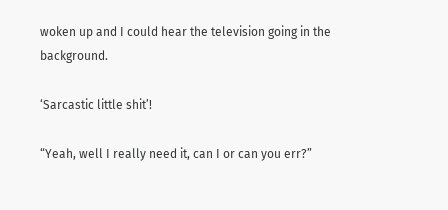woken up and I could hear the television going in the background.

‘Sarcastic little shit’!

“Yeah, well I really need it, can I or can you err?”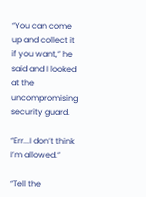“You can come up and collect it if you want,” he said and I looked at the uncompromising security guard.

“Err...I don’t think I’m allowed.”

“Tell the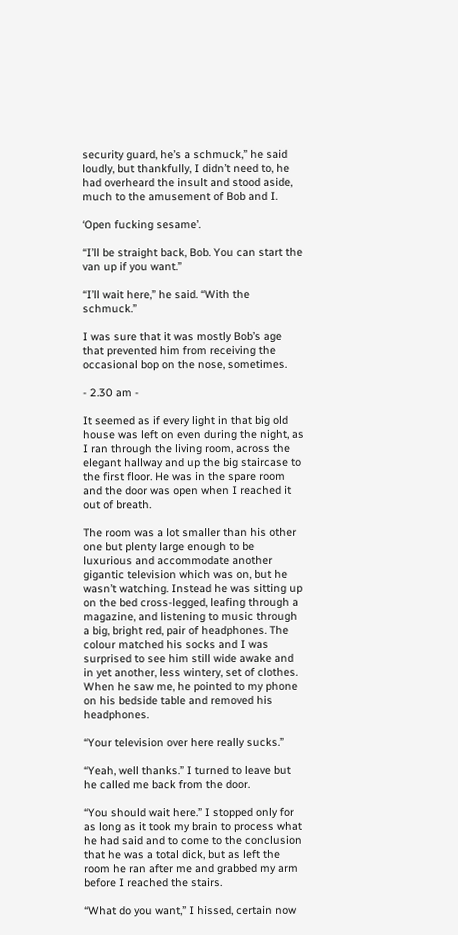security guard, he’s a schmuck,” he said loudly, but thankfully, I didn’t need to, he had overheard the insult and stood aside, much to the amusement of Bob and I.

‘Open fucking sesame’.

“I’ll be straight back, Bob. You can start the van up if you want.”

“I’ll wait here,” he said. “With the schmuck.”

I was sure that it was mostly Bob’s age that prevented him from receiving the occasional bop on the nose, sometimes.

- 2.30 am -

It seemed as if every light in that big old house was left on even during the night, as I ran through the living room, across the elegant hallway and up the big staircase to the first floor. He was in the spare room and the door was open when I reached it out of breath.

The room was a lot smaller than his other one but plenty large enough to be luxurious and accommodate another gigantic television which was on, but he wasn’t watching. Instead he was sitting up on the bed cross-legged, leafing through a magazine, and listening to music through a big, bright red, pair of headphones. The colour matched his socks and I was surprised to see him still wide awake and in yet another, less wintery, set of clothes. When he saw me, he pointed to my phone on his bedside table and removed his headphones.

“Your television over here really sucks.”

“Yeah, well thanks.” I turned to leave but he called me back from the door.

“You should wait here.” I stopped only for as long as it took my brain to process what he had said and to come to the conclusion that he was a total dick, but as left the room he ran after me and grabbed my arm before I reached the stairs.

“What do you want,” I hissed, certain now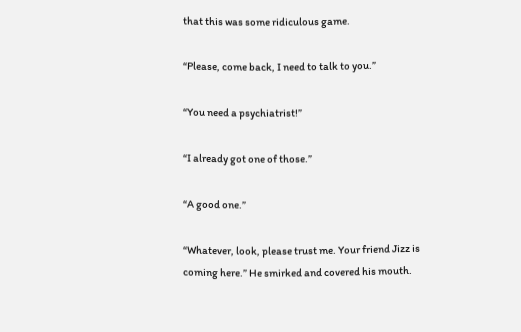that this was some ridiculous game.

“Please, come back, I need to talk to you.”

“You need a psychiatrist!”

“I already got one of those.”

“A good one.”

“Whatever, look, please trust me. Your friend Jizz is coming here.” He smirked and covered his mouth.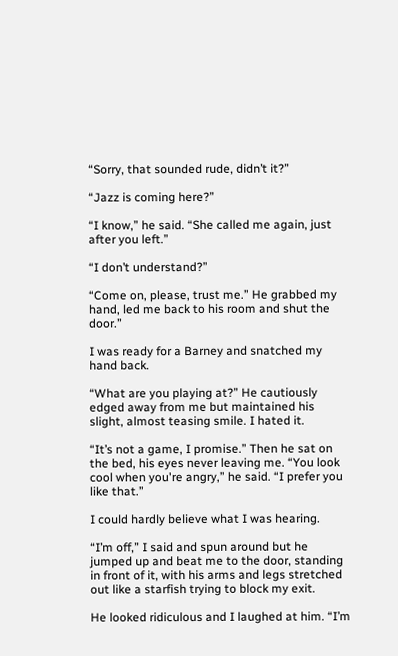“Sorry, that sounded rude, didn’t it?”

“Jazz is coming here?”

“I know,” he said. “She called me again, just after you left.”

“I don’t understand?”

“Come on, please, trust me.” He grabbed my hand, led me back to his room and shut the door.”

I was ready for a Barney and snatched my hand back.

“What are you playing at?” He cautiously edged away from me but maintained his slight, almost teasing smile. I hated it.

“It’s not a game, I promise.” Then he sat on the bed, his eyes never leaving me. “You look cool when you're angry,” he said. “I prefer you like that.”

I could hardly believe what I was hearing.

“I’m off,” I said and spun around but he jumped up and beat me to the door, standing in front of it, with his arms and legs stretched out like a starfish trying to block my exit.

He looked ridiculous and I laughed at him. “I’m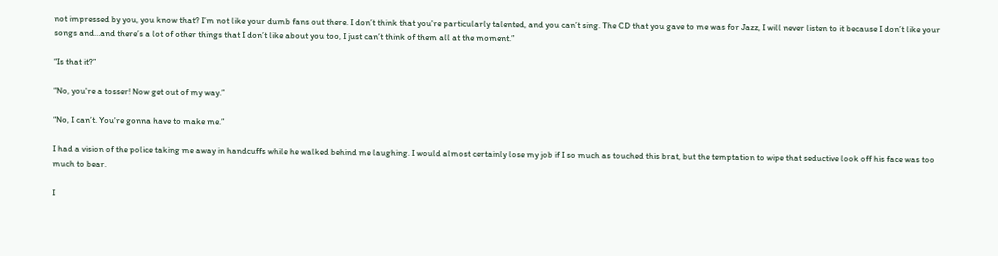not impressed by you, you know that? I’m not like your dumb fans out there. I don’t think that you're particularly talented, and you can’t sing. The CD that you gave to me was for Jazz, I will never listen to it because I don’t like your songs and…and there’s a lot of other things that I don’t like about you too, I just can’t think of them all at the moment.”

“Is that it?”

“No, you're a tosser! Now get out of my way.”

“No, I can’t. You're gonna have to make me.”

I had a vision of the police taking me away in handcuffs while he walked behind me laughing. I would almost certainly lose my job if I so much as touched this brat, but the temptation to wipe that seductive look off his face was too much to bear.

I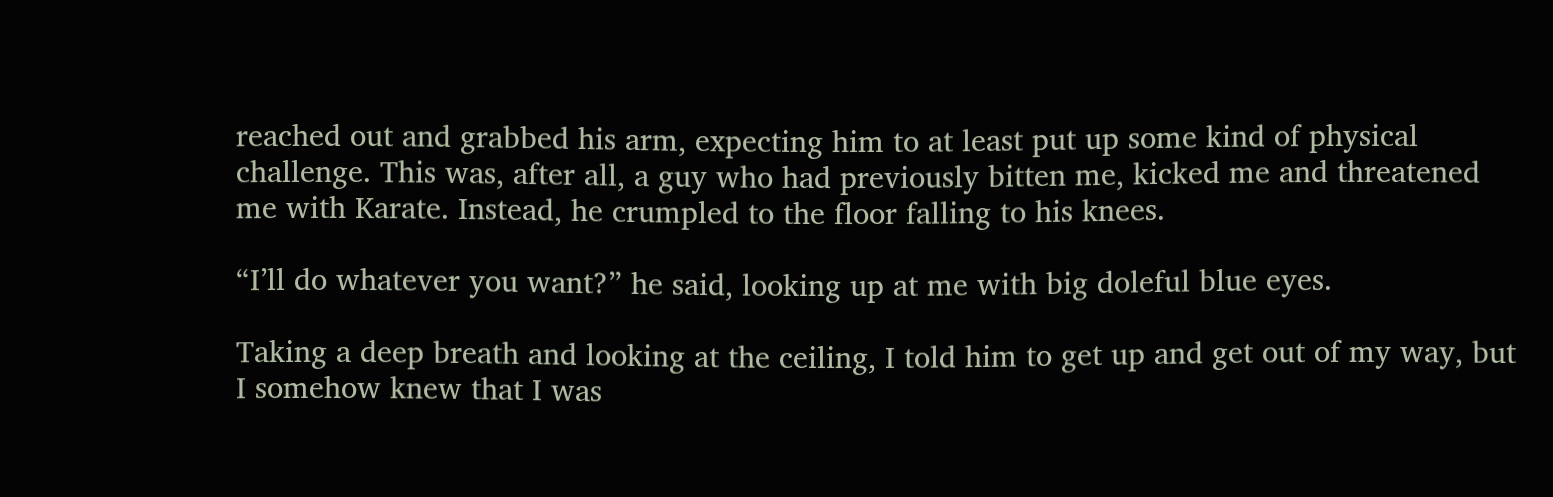reached out and grabbed his arm, expecting him to at least put up some kind of physical challenge. This was, after all, a guy who had previously bitten me, kicked me and threatened me with Karate. Instead, he crumpled to the floor falling to his knees.

“I’ll do whatever you want?” he said, looking up at me with big doleful blue eyes.

Taking a deep breath and looking at the ceiling, I told him to get up and get out of my way, but I somehow knew that I was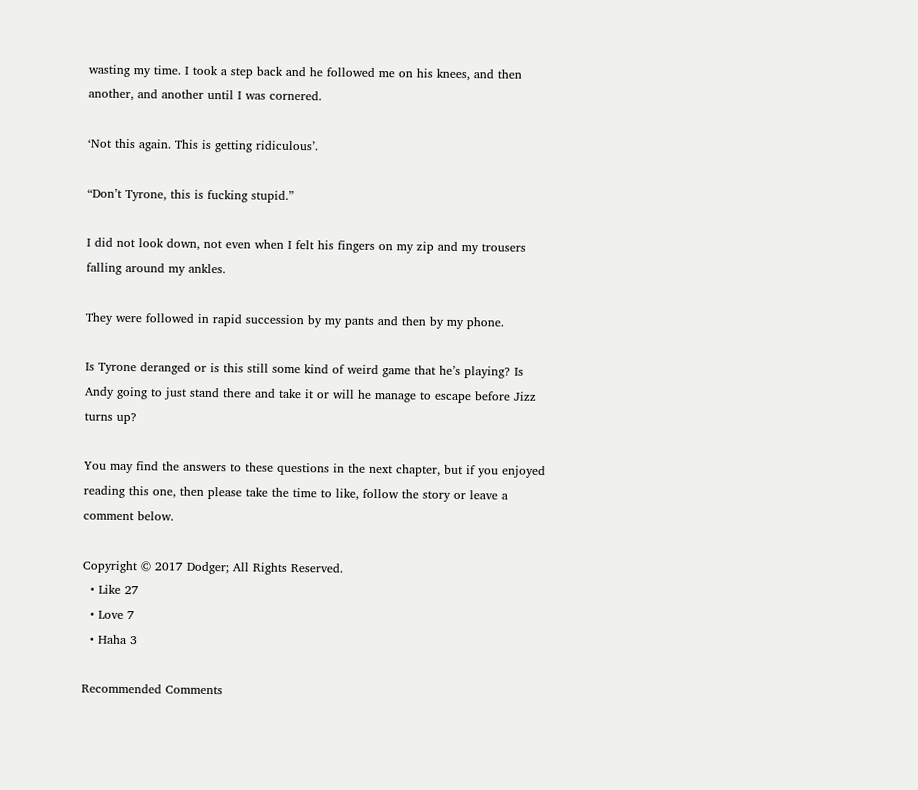wasting my time. I took a step back and he followed me on his knees, and then another, and another until I was cornered.

‘Not this again. This is getting ridiculous’.

“Don’t Tyrone, this is fucking stupid.”

I did not look down, not even when I felt his fingers on my zip and my trousers falling around my ankles.

They were followed in rapid succession by my pants and then by my phone.

Is Tyrone deranged or is this still some kind of weird game that he’s playing? Is Andy going to just stand there and take it or will he manage to escape before Jizz turns up?

You may find the answers to these questions in the next chapter, but if you enjoyed reading this one, then please take the time to like, follow the story or leave a comment below.

Copyright © 2017 Dodger; All Rights Reserved.
  • Like 27
  • Love 7
  • Haha 3

Recommended Comments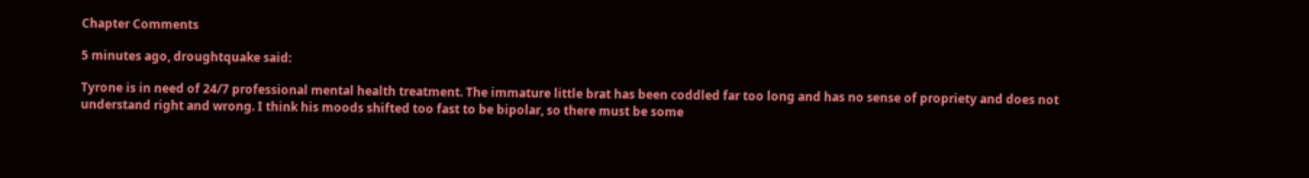Chapter Comments

5 minutes ago, droughtquake said:

Tyrone is in need of 24/7 professional mental health treatment. The immature little brat has been coddled far too long and has no sense of propriety and does not understand right and wrong. I think his moods shifted too fast to be bipolar, so there must be some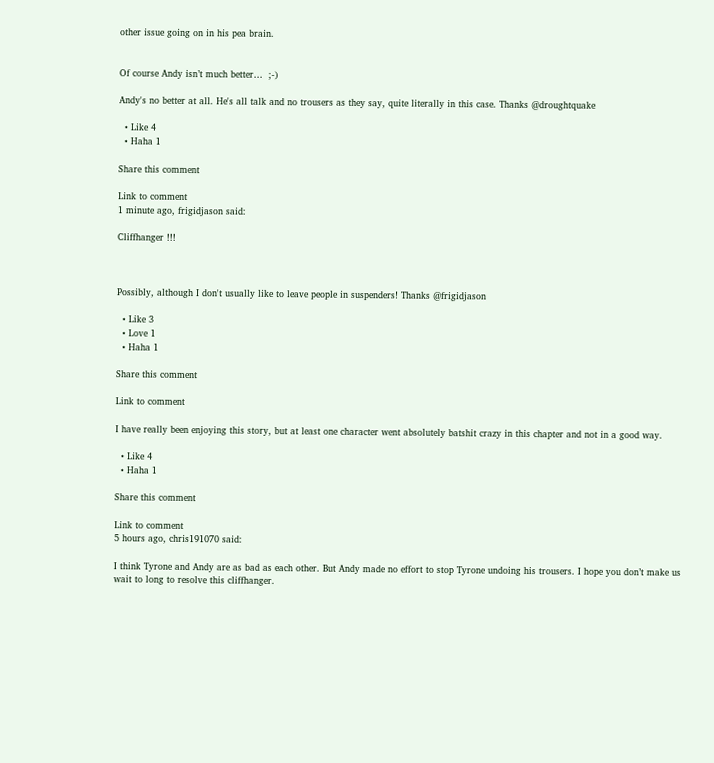other issue going on in his pea brain.


Of course Andy isn’t much better…  ;-)

Andy's no better at all. He's all talk and no trousers as they say, quite literally in this case. Thanks @droughtquake

  • Like 4
  • Haha 1

Share this comment

Link to comment
1 minute ago, frigidjason said:

Cliffhanger !!!



Possibly, although I don't usually like to leave people in suspenders! Thanks @frigidjason

  • Like 3
  • Love 1
  • Haha 1

Share this comment

Link to comment

I have really been enjoying this story, but at least one character went absolutely batshit crazy in this chapter and not in a good way.

  • Like 4
  • Haha 1

Share this comment

Link to comment
5 hours ago, chris191070 said:

I think Tyrone and Andy are as bad as each other. But Andy made no effort to stop Tyrone undoing his trousers. I hope you don’t make us wait to long to resolve this cliffhanger.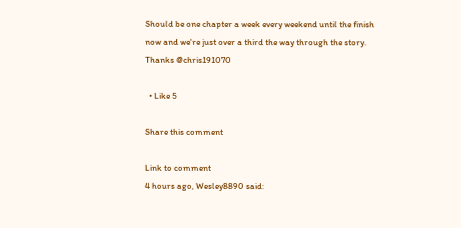Should be one chapter a week every weekend until the finish now and we're just over a third the way through the story. Thanks @chris191070

  • Like 5

Share this comment

Link to comment
4 hours ago, Wesley8890 said: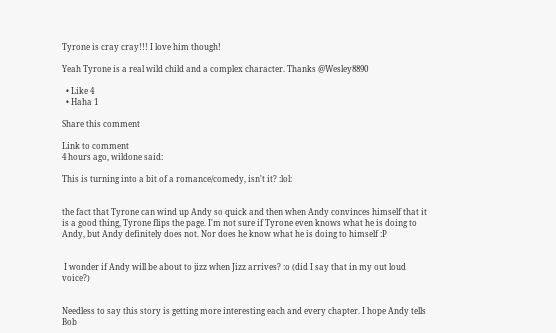Tyrone is cray cray!!! I love him though!

Yeah Tyrone is a real wild child and a complex character. Thanks @Wesley8890

  • Like 4
  • Haha 1

Share this comment

Link to comment
4 hours ago, wildone said:

This is turning into a bit of a romance/comedy, isn't it? :lol:


the fact that Tyrone can wind up Andy so quick and then when Andy convinces himself that it is a good thing, Tyrone flips the page. I'm not sure if Tyrone even knows what he is doing to Andy, but Andy definitely does not. Nor does he know what he is doing to himself :P


 I wonder if Andy will be about to jizz when Jizz arrives? :o (did I say that in my out loud voice?)


Needless to say this story is getting more interesting each and every chapter. I hope Andy tells Bob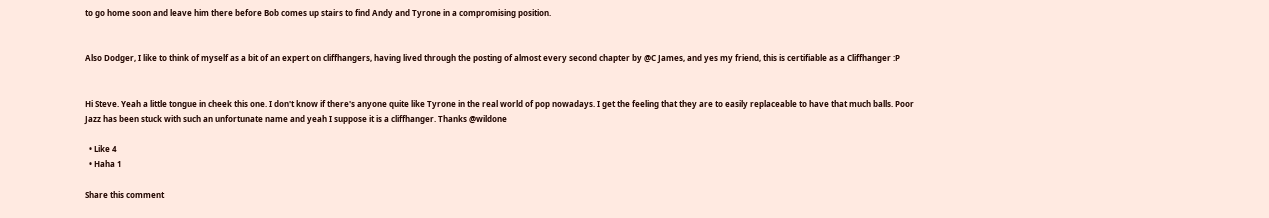to go home soon and leave him there before Bob comes up stairs to find Andy and Tyrone in a compromising position.


Also Dodger, I like to think of myself as a bit of an expert on cliffhangers, having lived through the posting of almost every second chapter by @C James, and yes my friend, this is certifiable as a Cliffhanger :P


Hi Steve. Yeah a little tongue in cheek this one. I don't know if there's anyone quite like Tyrone in the real world of pop nowadays. I get the feeling that they are to easily replaceable to have that much balls. Poor Jazz has been stuck with such an unfortunate name and yeah I suppose it is a cliffhanger. Thanks @wildone

  • Like 4
  • Haha 1

Share this comment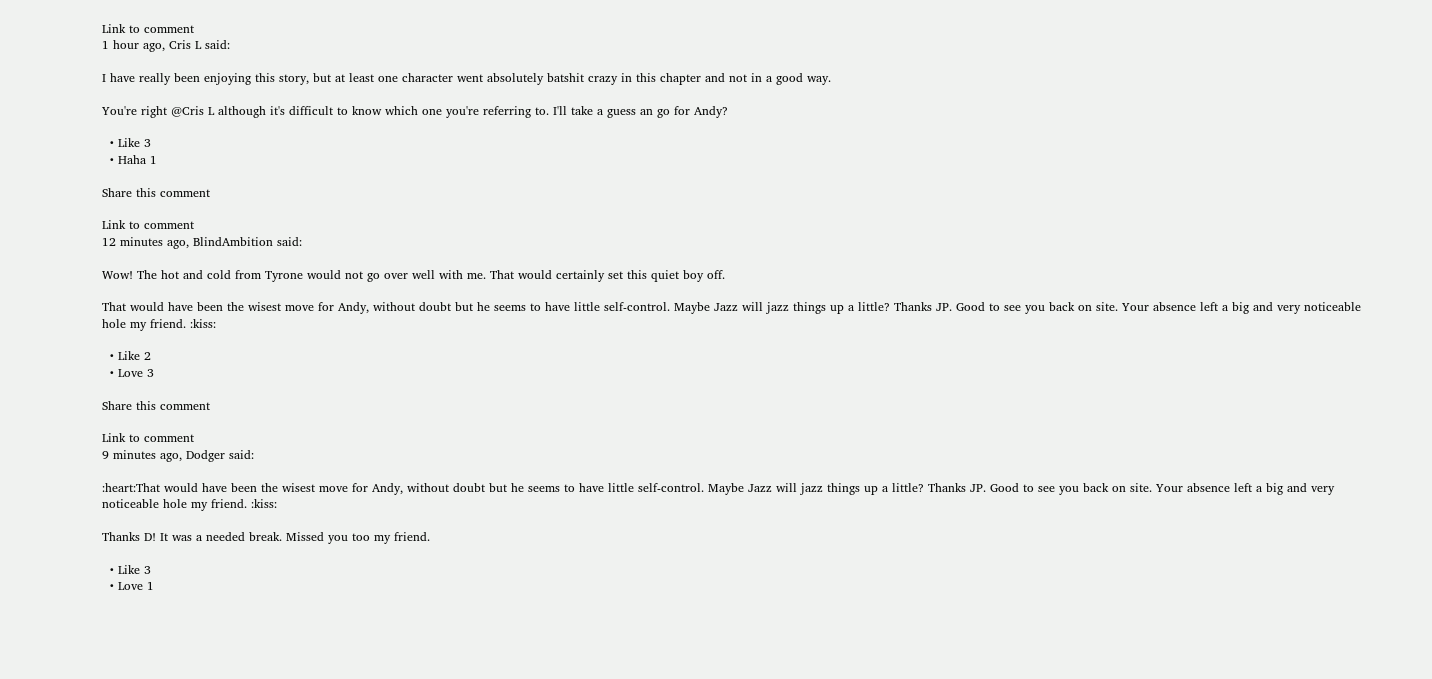Link to comment
1 hour ago, Cris L said:

I have really been enjoying this story, but at least one character went absolutely batshit crazy in this chapter and not in a good way.

You're right @Cris L although it's difficult to know which one you're referring to. I'll take a guess an go for Andy?

  • Like 3
  • Haha 1

Share this comment

Link to comment
12 minutes ago, BlindAmbition said:

Wow! The hot and cold from Tyrone would not go over well with me. That would certainly set this quiet boy off.

That would have been the wisest move for Andy, without doubt but he seems to have little self-control. Maybe Jazz will jazz things up a little? Thanks JP. Good to see you back on site. Your absence left a big and very noticeable hole my friend. :kiss:

  • Like 2
  • Love 3

Share this comment

Link to comment
9 minutes ago, Dodger said:

:heart:That would have been the wisest move for Andy, without doubt but he seems to have little self-control. Maybe Jazz will jazz things up a little? Thanks JP. Good to see you back on site. Your absence left a big and very noticeable hole my friend. :kiss:

Thanks D! It was a needed break. Missed you too my friend.

  • Like 3
  • Love 1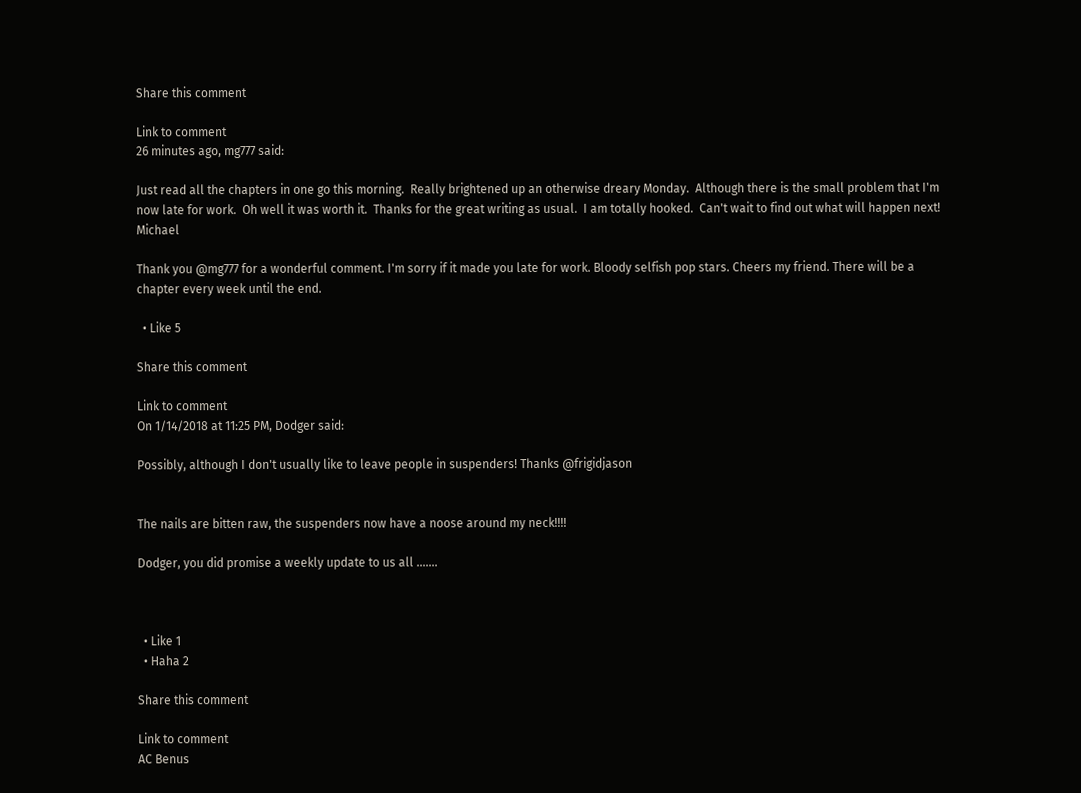Share this comment

Link to comment
26 minutes ago, mg777 said:

Just read all the chapters in one go this morning.  Really brightened up an otherwise dreary Monday.  Although there is the small problem that I'm now late for work.  Oh well it was worth it.  Thanks for the great writing as usual.  I am totally hooked.  Can't wait to find out what will happen next!  Michael

Thank you @mg777 for a wonderful comment. I'm sorry if it made you late for work. Bloody selfish pop stars. Cheers my friend. There will be a chapter every week until the end.

  • Like 5

Share this comment

Link to comment
On 1/14/2018 at 11:25 PM, Dodger said:

Possibly, although I don't usually like to leave people in suspenders! Thanks @frigidjason


The nails are bitten raw, the suspenders now have a noose around my neck!!!!

Dodger, you did promise a weekly update to us all .......



  • Like 1
  • Haha 2

Share this comment

Link to comment
AC Benus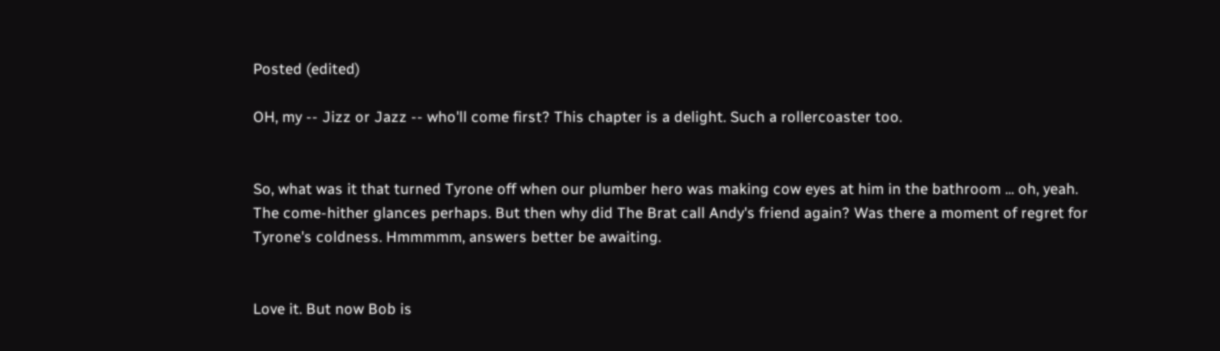Posted (edited)

OH, my -- Jizz or Jazz -- who'll come first? This chapter is a delight. Such a rollercoaster too.


So, what was it that turned Tyrone off when our plumber hero was making cow eyes at him in the bathroom ... oh, yeah. The come-hither glances perhaps. But then why did The Brat call Andy's friend again? Was there a moment of regret for Tyrone's coldness. Hmmmmm, answers better be awaiting.


Love it. But now Bob is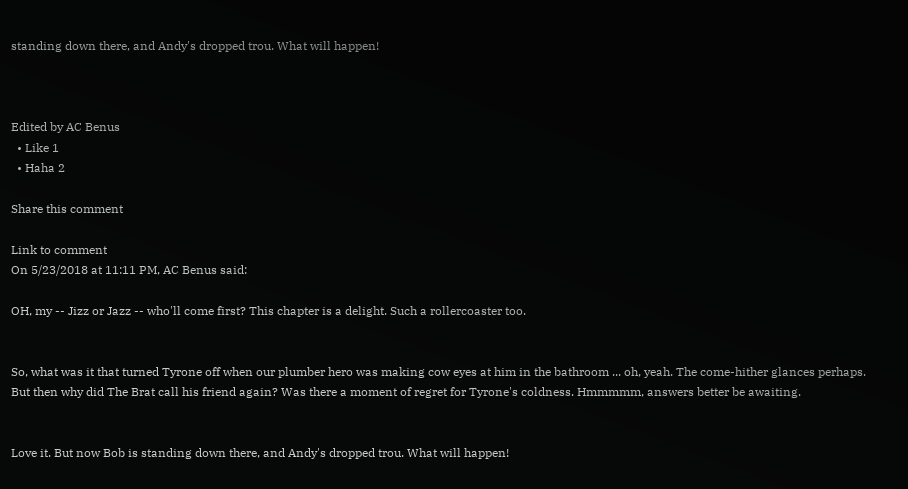standing down there, and Andy's dropped trou. What will happen!



Edited by AC Benus
  • Like 1
  • Haha 2

Share this comment

Link to comment
On 5/23/2018 at 11:11 PM, AC Benus said:

OH, my -- Jizz or Jazz -- who'll come first? This chapter is a delight. Such a rollercoaster too.


So, what was it that turned Tyrone off when our plumber hero was making cow eyes at him in the bathroom ... oh, yeah. The come-hither glances perhaps. But then why did The Brat call his friend again? Was there a moment of regret for Tyrone's coldness. Hmmmmm, answers better be awaiting.


Love it. But now Bob is standing down there, and Andy's dropped trou. What will happen!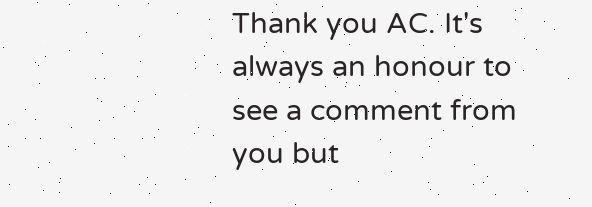Thank you AC. It's always an honour to see a comment from you but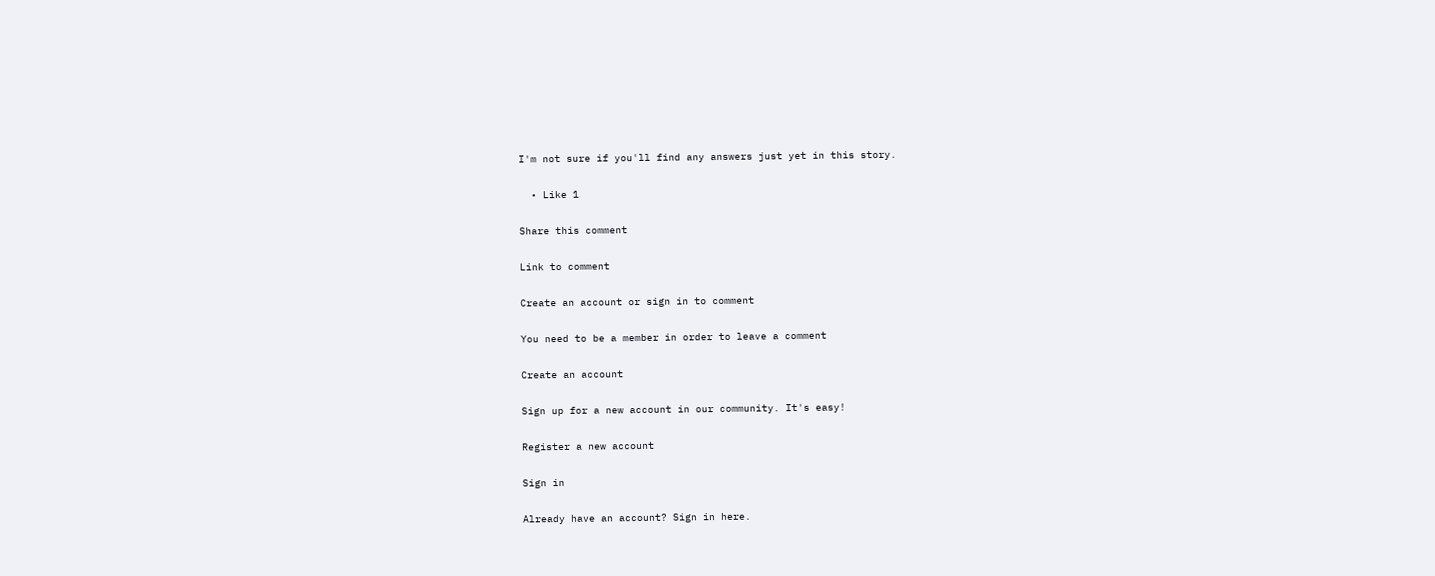I'm not sure if you'll find any answers just yet in this story.

  • Like 1

Share this comment

Link to comment

Create an account or sign in to comment

You need to be a member in order to leave a comment

Create an account

Sign up for a new account in our community. It's easy!

Register a new account

Sign in

Already have an account? Sign in here.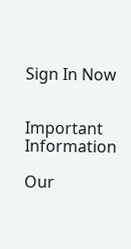Sign In Now


Important Information

Our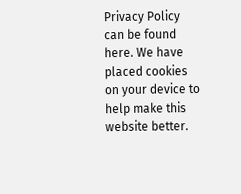Privacy Policy can be found here. We have placed cookies on your device to help make this website better.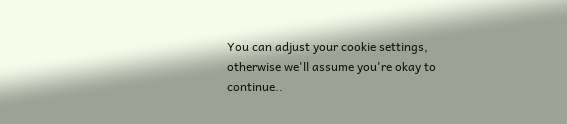You can adjust your cookie settings, otherwise we'll assume you're okay to continue..